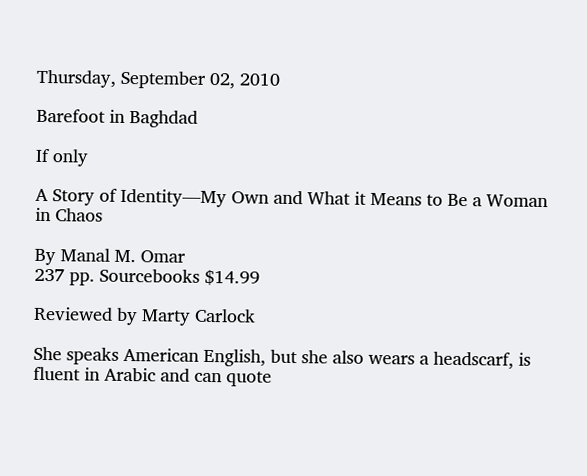Thursday, September 02, 2010

Barefoot in Baghdad

If only

A Story of Identity—My Own and What it Means to Be a Woman in Chaos

By Manal M. Omar
237 pp. Sourcebooks $14.99

Reviewed by Marty Carlock

She speaks American English, but she also wears a headscarf, is fluent in Arabic and can quote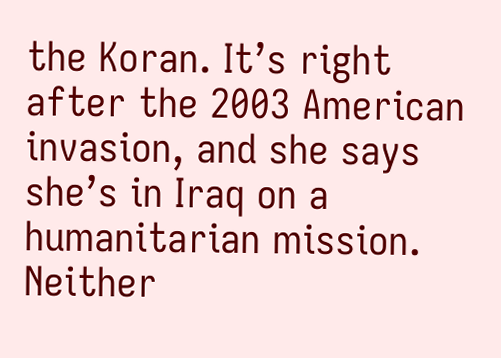the Koran. It’s right after the 2003 American invasion, and she says she’s in Iraq on a humanitarian mission. Neither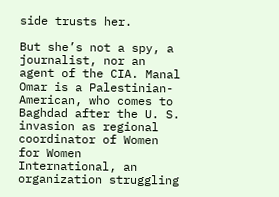side trusts her.

But she’s not a spy, a journalist, nor an agent of the CIA. Manal Omar is a Palestinian-American, who comes to Baghdad after the U. S. invasion as regional coordinator of Women for Women International, an organization struggling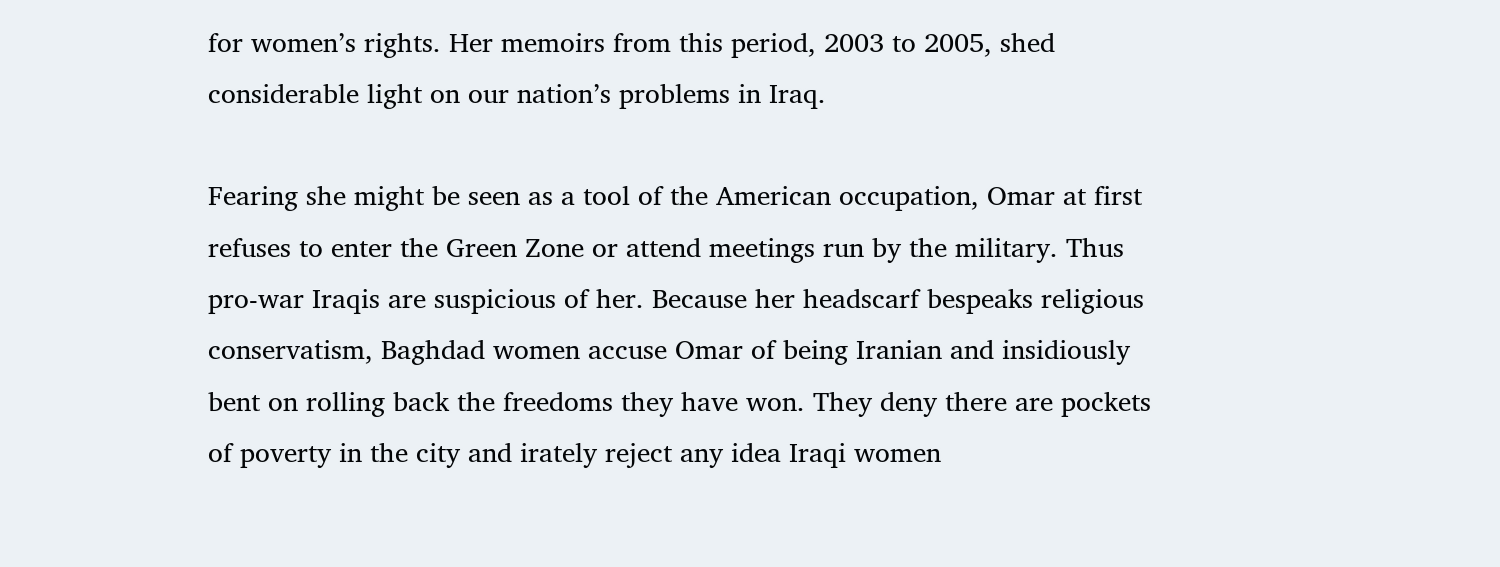for women’s rights. Her memoirs from this period, 2003 to 2005, shed considerable light on our nation’s problems in Iraq.

Fearing she might be seen as a tool of the American occupation, Omar at first refuses to enter the Green Zone or attend meetings run by the military. Thus pro-war Iraqis are suspicious of her. Because her headscarf bespeaks religious conservatism, Baghdad women accuse Omar of being Iranian and insidiously bent on rolling back the freedoms they have won. They deny there are pockets of poverty in the city and irately reject any idea Iraqi women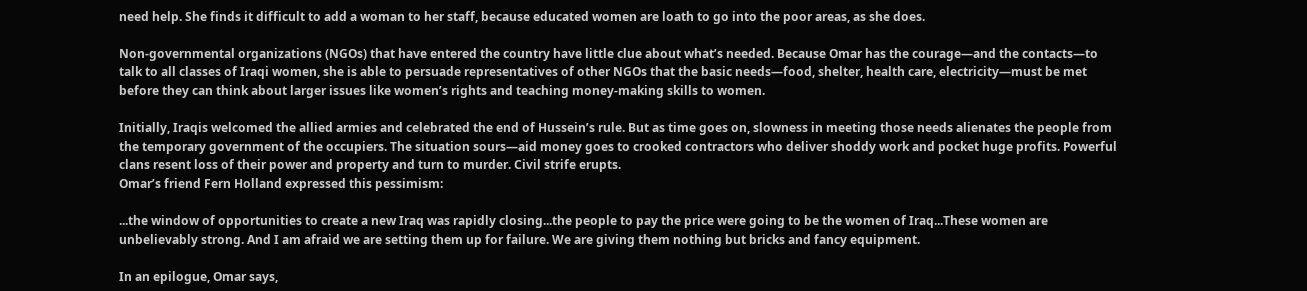need help. She finds it difficult to add a woman to her staff, because educated women are loath to go into the poor areas, as she does.

Non-governmental organizations (NGOs) that have entered the country have little clue about what’s needed. Because Omar has the courage—and the contacts—to talk to all classes of Iraqi women, she is able to persuade representatives of other NGOs that the basic needs—food, shelter, health care, electricity—must be met before they can think about larger issues like women’s rights and teaching money-making skills to women.

Initially, Iraqis welcomed the allied armies and celebrated the end of Hussein’s rule. But as time goes on, slowness in meeting those needs alienates the people from the temporary government of the occupiers. The situation sours—aid money goes to crooked contractors who deliver shoddy work and pocket huge profits. Powerful clans resent loss of their power and property and turn to murder. Civil strife erupts.
Omar’s friend Fern Holland expressed this pessimism:

...the window of opportunities to create a new Iraq was rapidly closing...the people to pay the price were going to be the women of Iraq...These women are unbelievably strong. And I am afraid we are setting them up for failure. We are giving them nothing but bricks and fancy equipment.

In an epilogue, Omar says,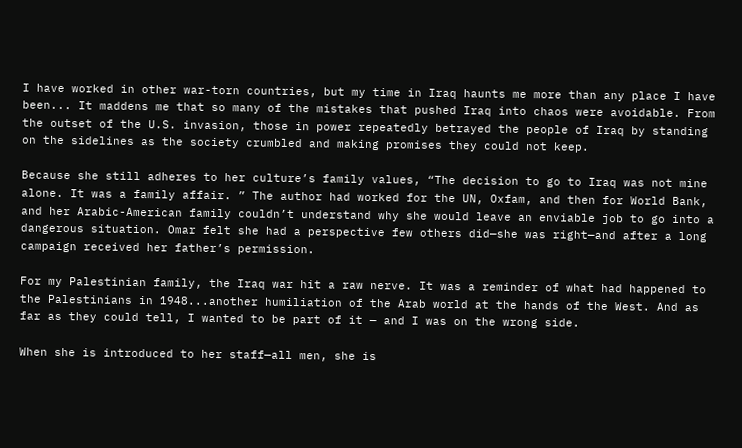I have worked in other war-torn countries, but my time in Iraq haunts me more than any place I have been... It maddens me that so many of the mistakes that pushed Iraq into chaos were avoidable. From the outset of the U.S. invasion, those in power repeatedly betrayed the people of Iraq by standing on the sidelines as the society crumbled and making promises they could not keep.

Because she still adheres to her culture’s family values, “The decision to go to Iraq was not mine alone. It was a family affair. ” The author had worked for the UN, Oxfam, and then for World Bank, and her Arabic-American family couldn’t understand why she would leave an enviable job to go into a dangerous situation. Omar felt she had a perspective few others did—she was right—and after a long campaign received her father’s permission.

For my Palestinian family, the Iraq war hit a raw nerve. It was a reminder of what had happened to the Palestinians in 1948...another humiliation of the Arab world at the hands of the West. And as far as they could tell, I wanted to be part of it — and I was on the wrong side.

When she is introduced to her staff—all men, she is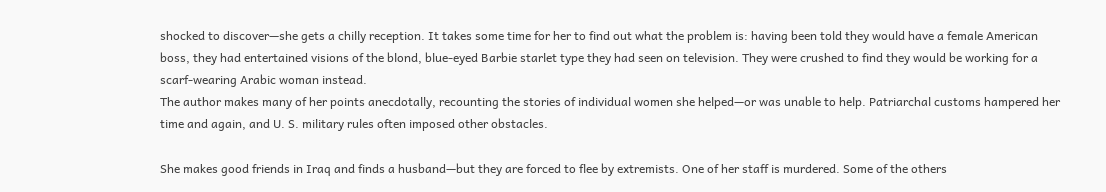shocked to discover—she gets a chilly reception. It takes some time for her to find out what the problem is: having been told they would have a female American boss, they had entertained visions of the blond, blue-eyed Barbie starlet type they had seen on television. They were crushed to find they would be working for a scarf-wearing Arabic woman instead.
The author makes many of her points anecdotally, recounting the stories of individual women she helped—or was unable to help. Patriarchal customs hampered her time and again, and U. S. military rules often imposed other obstacles.

She makes good friends in Iraq and finds a husband—but they are forced to flee by extremists. One of her staff is murdered. Some of the others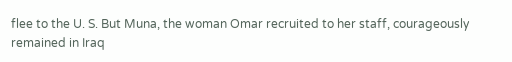flee to the U. S. But Muna, the woman Omar recruited to her staff, courageously remained in Iraq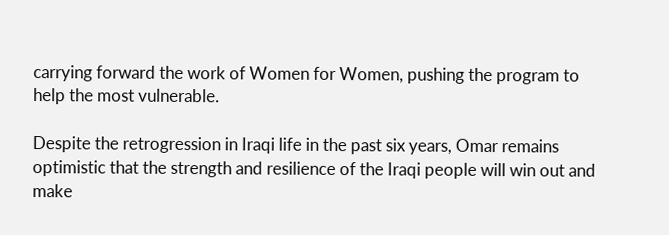carrying forward the work of Women for Women, pushing the program to help the most vulnerable.

Despite the retrogression in Iraqi life in the past six years, Omar remains optimistic that the strength and resilience of the Iraqi people will win out and make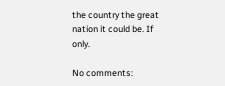the country the great nation it could be. If only.

No comments: